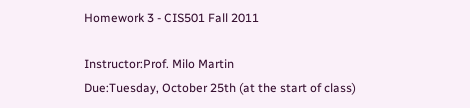Homework 3 - CIS501 Fall 2011

Instructor:Prof. Milo Martin
Due:Tuesday, October 25th (at the start of class)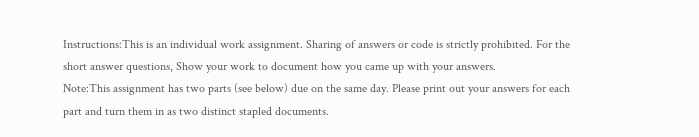Instructions:This is an individual work assignment. Sharing of answers or code is strictly prohibited. For the short answer questions, Show your work to document how you came up with your answers.
Note:This assignment has two parts (see below) due on the same day. Please print out your answers for each part and turn them in as two distinct stapled documents.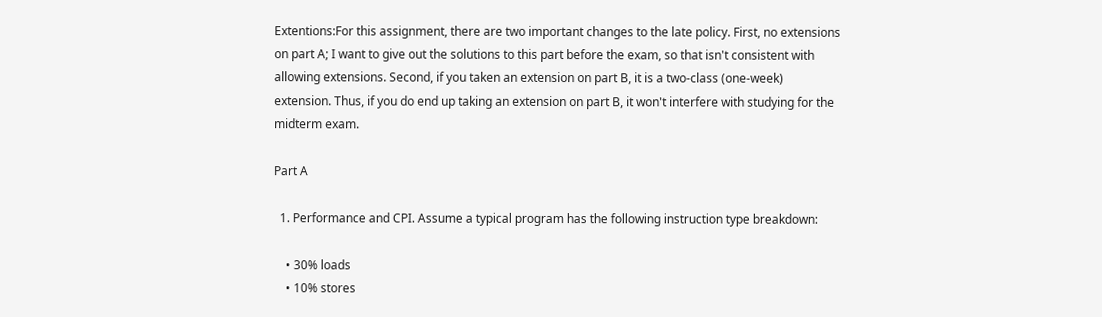Extentions:For this assignment, there are two important changes to the late policy. First, no extensions on part A; I want to give out the solutions to this part before the exam, so that isn't consistent with allowing extensions. Second, if you taken an extension on part B, it is a two-class (one-week) extension. Thus, if you do end up taking an extension on part B, it won't interfere with studying for the midterm exam.

Part A

  1. Performance and CPI. Assume a typical program has the following instruction type breakdown:

    • 30% loads
    • 10% stores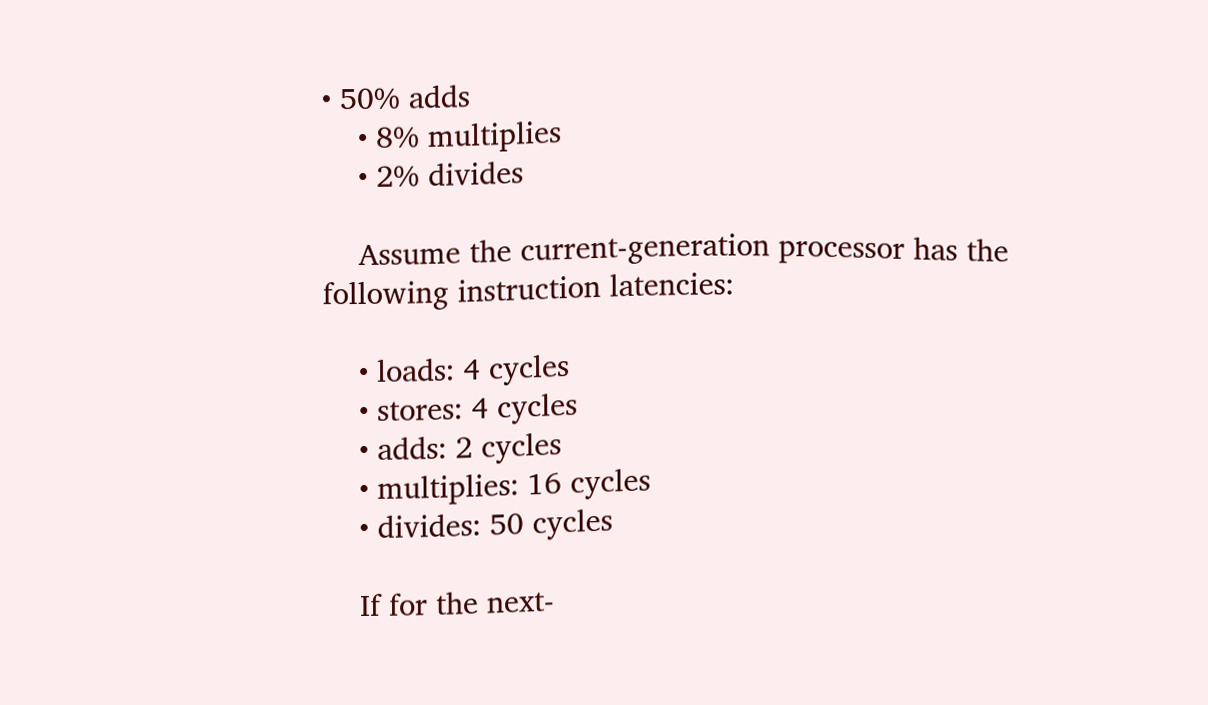• 50% adds
    • 8% multiplies
    • 2% divides

    Assume the current-generation processor has the following instruction latencies:

    • loads: 4 cycles
    • stores: 4 cycles
    • adds: 2 cycles
    • multiplies: 16 cycles
    • divides: 50 cycles

    If for the next-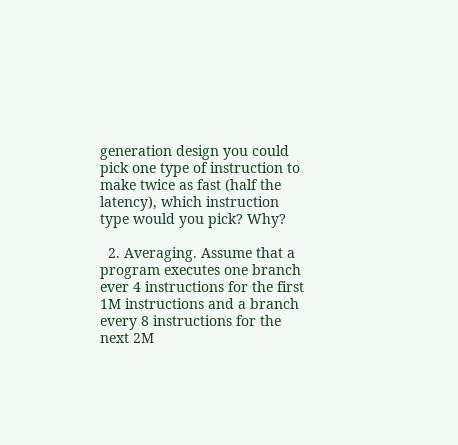generation design you could pick one type of instruction to make twice as fast (half the latency), which instruction type would you pick? Why?

  2. Averaging. Assume that a program executes one branch ever 4 instructions for the first 1M instructions and a branch every 8 instructions for the next 2M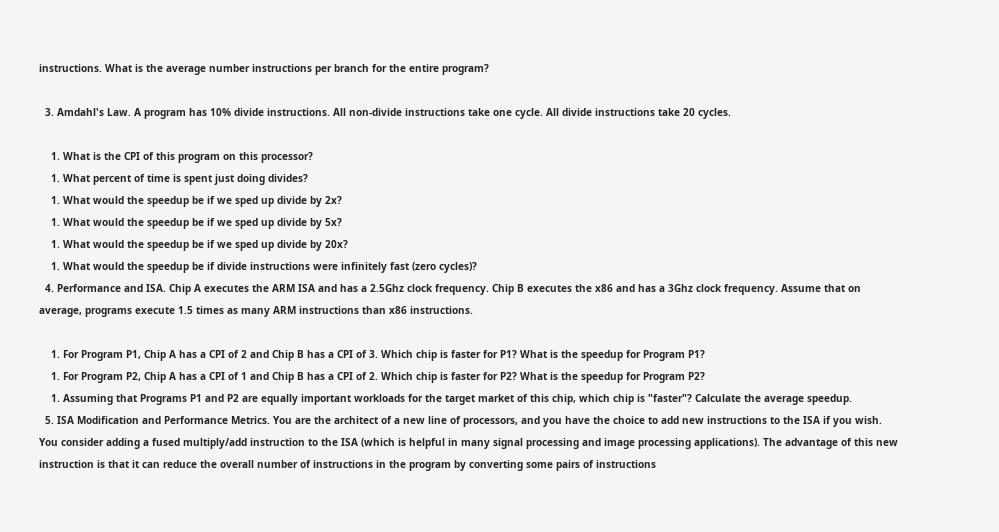instructions. What is the average number instructions per branch for the entire program?

  3. Amdahl's Law. A program has 10% divide instructions. All non-divide instructions take one cycle. All divide instructions take 20 cycles.

    1. What is the CPI of this program on this processor?
    1. What percent of time is spent just doing divides?
    1. What would the speedup be if we sped up divide by 2x?
    1. What would the speedup be if we sped up divide by 5x?
    1. What would the speedup be if we sped up divide by 20x?
    1. What would the speedup be if divide instructions were infinitely fast (zero cycles)?
  4. Performance and ISA. Chip A executes the ARM ISA and has a 2.5Ghz clock frequency. Chip B executes the x86 and has a 3Ghz clock frequency. Assume that on average, programs execute 1.5 times as many ARM instructions than x86 instructions.

    1. For Program P1, Chip A has a CPI of 2 and Chip B has a CPI of 3. Which chip is faster for P1? What is the speedup for Program P1?
    1. For Program P2, Chip A has a CPI of 1 and Chip B has a CPI of 2. Which chip is faster for P2? What is the speedup for Program P2?
    1. Assuming that Programs P1 and P2 are equally important workloads for the target market of this chip, which chip is "faster"? Calculate the average speedup.
  5. ISA Modification and Performance Metrics. You are the architect of a new line of processors, and you have the choice to add new instructions to the ISA if you wish. You consider adding a fused multiply/add instruction to the ISA (which is helpful in many signal processing and image processing applications). The advantage of this new instruction is that it can reduce the overall number of instructions in the program by converting some pairs of instructions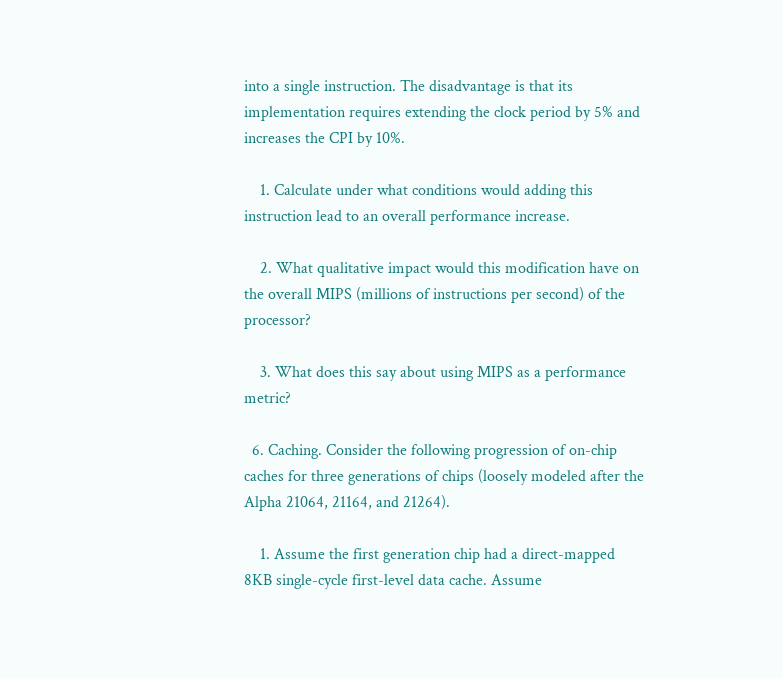into a single instruction. The disadvantage is that its implementation requires extending the clock period by 5% and increases the CPI by 10%.

    1. Calculate under what conditions would adding this instruction lead to an overall performance increase.

    2. What qualitative impact would this modification have on the overall MIPS (millions of instructions per second) of the processor?

    3. What does this say about using MIPS as a performance metric?

  6. Caching. Consider the following progression of on-chip caches for three generations of chips (loosely modeled after the Alpha 21064, 21164, and 21264).

    1. Assume the first generation chip had a direct-mapped 8KB single-cycle first-level data cache. Assume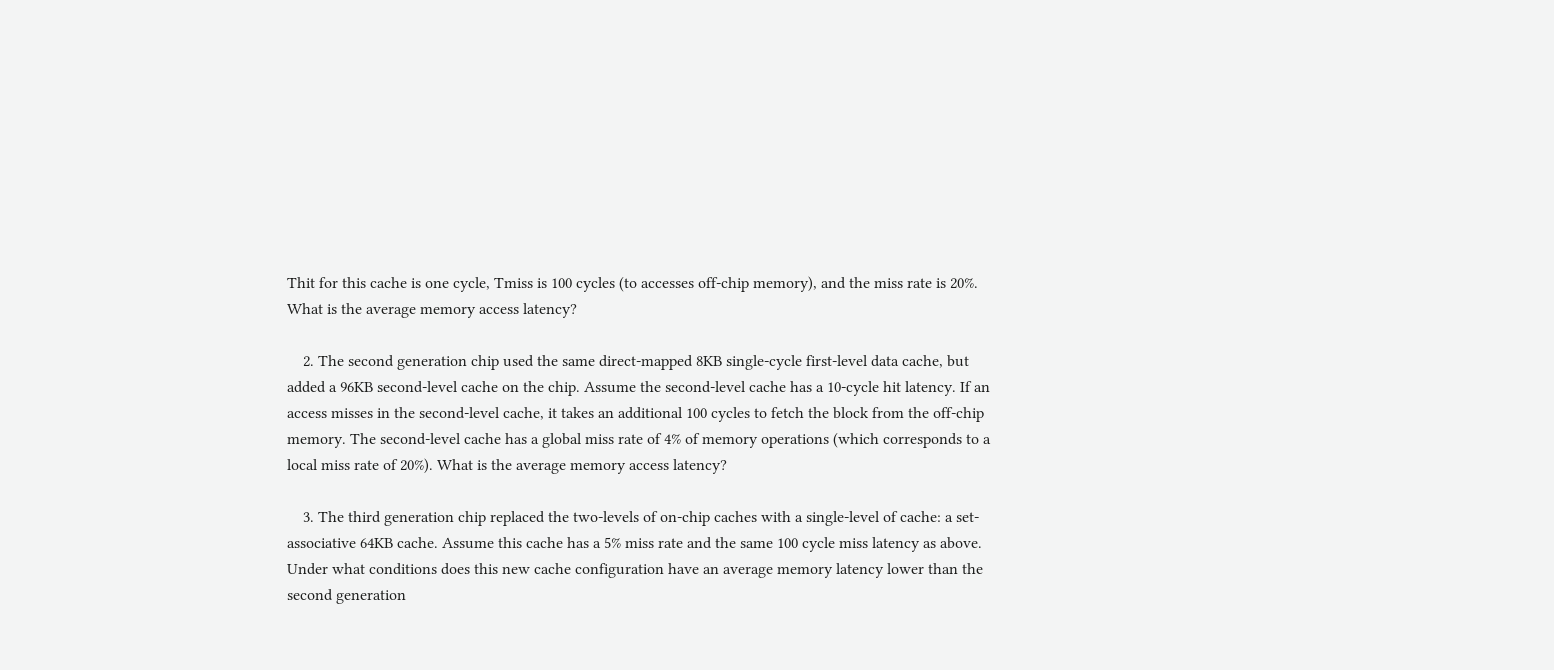Thit for this cache is one cycle, Tmiss is 100 cycles (to accesses off-chip memory), and the miss rate is 20%. What is the average memory access latency?

    2. The second generation chip used the same direct-mapped 8KB single-cycle first-level data cache, but added a 96KB second-level cache on the chip. Assume the second-level cache has a 10-cycle hit latency. If an access misses in the second-level cache, it takes an additional 100 cycles to fetch the block from the off-chip memory. The second-level cache has a global miss rate of 4% of memory operations (which corresponds to a local miss rate of 20%). What is the average memory access latency?

    3. The third generation chip replaced the two-levels of on-chip caches with a single-level of cache: a set-associative 64KB cache. Assume this cache has a 5% miss rate and the same 100 cycle miss latency as above. Under what conditions does this new cache configuration have an average memory latency lower than the second generation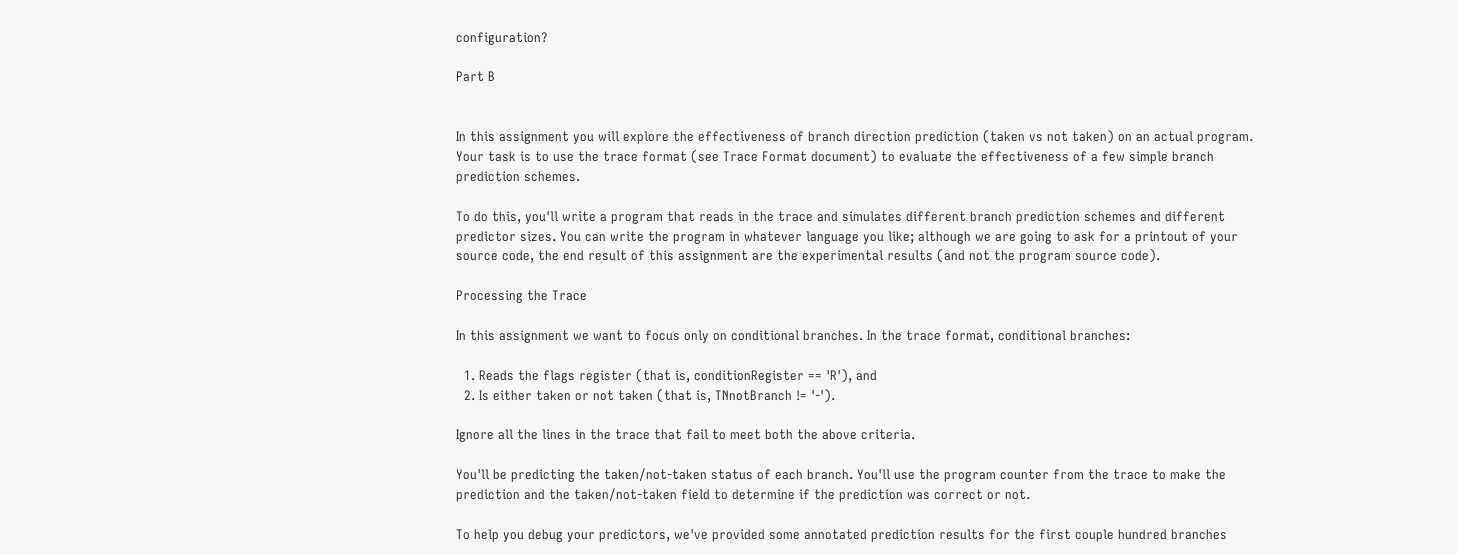configuration?

Part B


In this assignment you will explore the effectiveness of branch direction prediction (taken vs not taken) on an actual program. Your task is to use the trace format (see Trace Format document) to evaluate the effectiveness of a few simple branch prediction schemes.

To do this, you'll write a program that reads in the trace and simulates different branch prediction schemes and different predictor sizes. You can write the program in whatever language you like; although we are going to ask for a printout of your source code, the end result of this assignment are the experimental results (and not the program source code).

Processing the Trace

In this assignment we want to focus only on conditional branches. In the trace format, conditional branches:

  1. Reads the flags register (that is, conditionRegister == 'R'), and
  2. Is either taken or not taken (that is, TNnotBranch != '-').

Ignore all the lines in the trace that fail to meet both the above criteria.

You'll be predicting the taken/not-taken status of each branch. You'll use the program counter from the trace to make the prediction and the taken/not-taken field to determine if the prediction was correct or not.

To help you debug your predictors, we've provided some annotated prediction results for the first couple hundred branches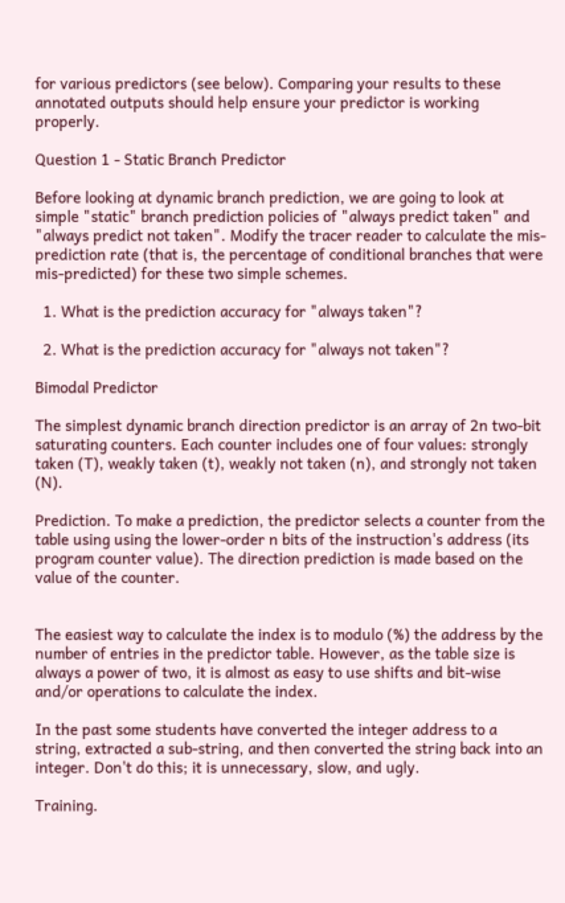for various predictors (see below). Comparing your results to these annotated outputs should help ensure your predictor is working properly.

Question 1 - Static Branch Predictor

Before looking at dynamic branch prediction, we are going to look at simple "static" branch prediction policies of "always predict taken" and "always predict not taken". Modify the tracer reader to calculate the mis-prediction rate (that is, the percentage of conditional branches that were mis-predicted) for these two simple schemes.

  1. What is the prediction accuracy for "always taken"?

  2. What is the prediction accuracy for "always not taken"?

Bimodal Predictor

The simplest dynamic branch direction predictor is an array of 2n two-bit saturating counters. Each counter includes one of four values: strongly taken (T), weakly taken (t), weakly not taken (n), and strongly not taken (N).

Prediction. To make a prediction, the predictor selects a counter from the table using using the lower-order n bits of the instruction's address (its program counter value). The direction prediction is made based on the value of the counter.


The easiest way to calculate the index is to modulo (%) the address by the number of entries in the predictor table. However, as the table size is always a power of two, it is almost as easy to use shifts and bit-wise and/or operations to calculate the index.

In the past some students have converted the integer address to a string, extracted a sub-string, and then converted the string back into an integer. Don't do this; it is unnecessary, slow, and ugly.

Training.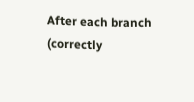After each branch (correctly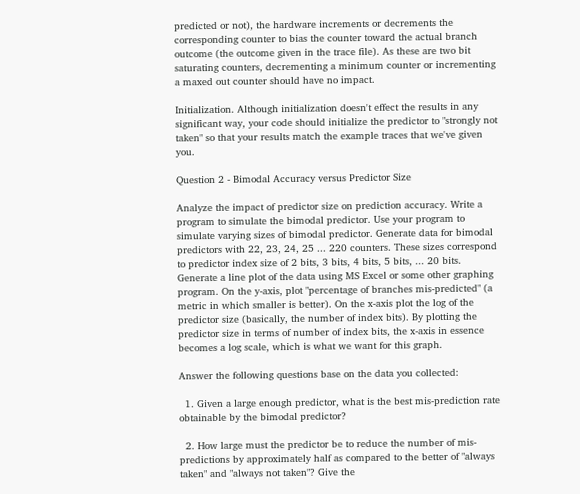predicted or not), the hardware increments or decrements the corresponding counter to bias the counter toward the actual branch outcome (the outcome given in the trace file). As these are two bit saturating counters, decrementing a minimum counter or incrementing a maxed out counter should have no impact.

Initialization. Although initialization doesn't effect the results in any significant way, your code should initialize the predictor to "strongly not taken" so that your results match the example traces that we've given you.

Question 2 - Bimodal Accuracy versus Predictor Size

Analyze the impact of predictor size on prediction accuracy. Write a program to simulate the bimodal predictor. Use your program to simulate varying sizes of bimodal predictor. Generate data for bimodal predictors with 22, 23, 24, 25 ... 220 counters. These sizes correspond to predictor index size of 2 bits, 3 bits, 4 bits, 5 bits, ... 20 bits. Generate a line plot of the data using MS Excel or some other graphing program. On the y-axis, plot "percentage of branches mis-predicted" (a metric in which smaller is better). On the x-axis plot the log of the predictor size (basically, the number of index bits). By plotting the predictor size in terms of number of index bits, the x-axis in essence becomes a log scale, which is what we want for this graph.

Answer the following questions base on the data you collected:

  1. Given a large enough predictor, what is the best mis-prediction rate obtainable by the bimodal predictor?

  2. How large must the predictor be to reduce the number of mis-predictions by approximately half as compared to the better of "always taken" and "always not taken"? Give the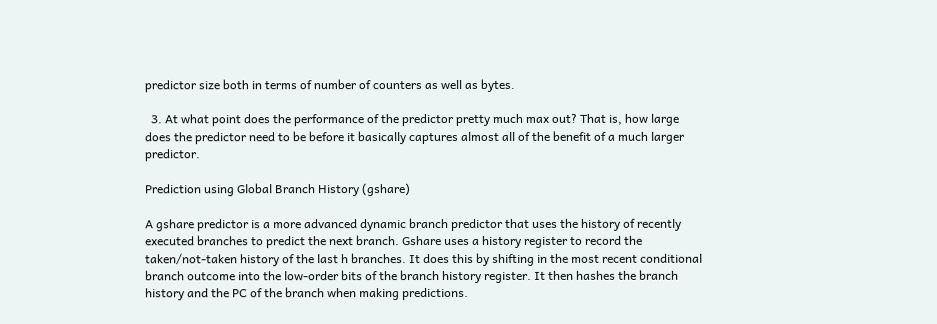predictor size both in terms of number of counters as well as bytes.

  3. At what point does the performance of the predictor pretty much max out? That is, how large does the predictor need to be before it basically captures almost all of the benefit of a much larger predictor.

Prediction using Global Branch History (gshare)

A gshare predictor is a more advanced dynamic branch predictor that uses the history of recently executed branches to predict the next branch. Gshare uses a history register to record the taken/not-taken history of the last h branches. It does this by shifting in the most recent conditional branch outcome into the low-order bits of the branch history register. It then hashes the branch history and the PC of the branch when making predictions.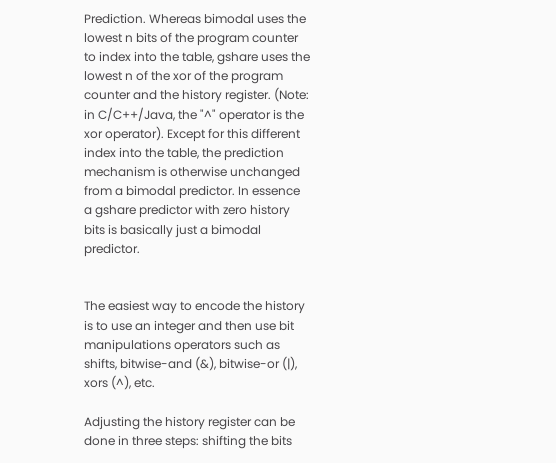Prediction. Whereas bimodal uses the lowest n bits of the program counter to index into the table, gshare uses the lowest n of the xor of the program counter and the history register. (Note: in C/C++/Java, the "^" operator is the xor operator). Except for this different index into the table, the prediction mechanism is otherwise unchanged from a bimodal predictor. In essence a gshare predictor with zero history bits is basically just a bimodal predictor.


The easiest way to encode the history is to use an integer and then use bit manipulations operators such as shifts, bitwise-and (&), bitwise-or (|), xors (^), etc.

Adjusting the history register can be done in three steps: shifting the bits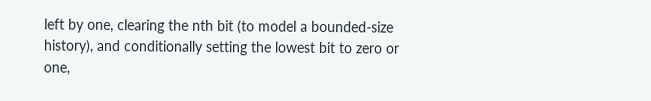left by one, clearing the nth bit (to model a bounded-size history), and conditionally setting the lowest bit to zero or one,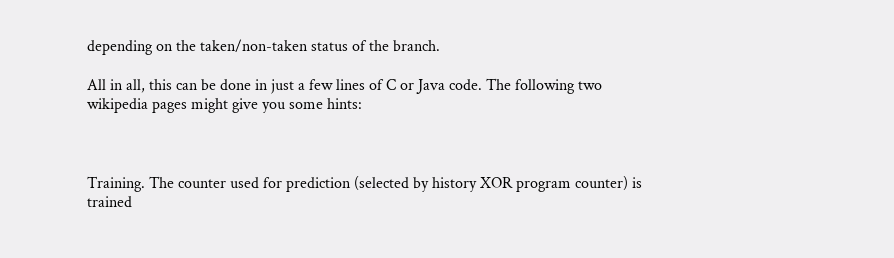depending on the taken/non-taken status of the branch.

All in all, this can be done in just a few lines of C or Java code. The following two wikipedia pages might give you some hints:



Training. The counter used for prediction (selected by history XOR program counter) is trained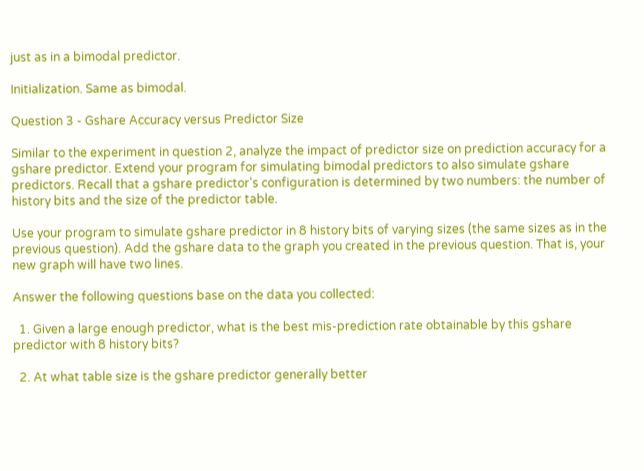just as in a bimodal predictor.

Initialization. Same as bimodal.

Question 3 - Gshare Accuracy versus Predictor Size

Similar to the experiment in question 2, analyze the impact of predictor size on prediction accuracy for a gshare predictor. Extend your program for simulating bimodal predictors to also simulate gshare predictors. Recall that a gshare predictor's configuration is determined by two numbers: the number of history bits and the size of the predictor table.

Use your program to simulate gshare predictor in 8 history bits of varying sizes (the same sizes as in the previous question). Add the gshare data to the graph you created in the previous question. That is, your new graph will have two lines.

Answer the following questions base on the data you collected:

  1. Given a large enough predictor, what is the best mis-prediction rate obtainable by this gshare predictor with 8 history bits?

  2. At what table size is the gshare predictor generally better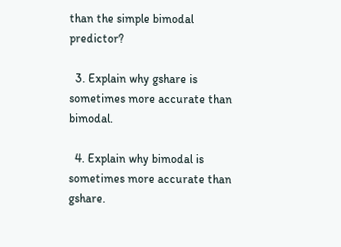than the simple bimodal predictor?

  3. Explain why gshare is sometimes more accurate than bimodal.

  4. Explain why bimodal is sometimes more accurate than gshare.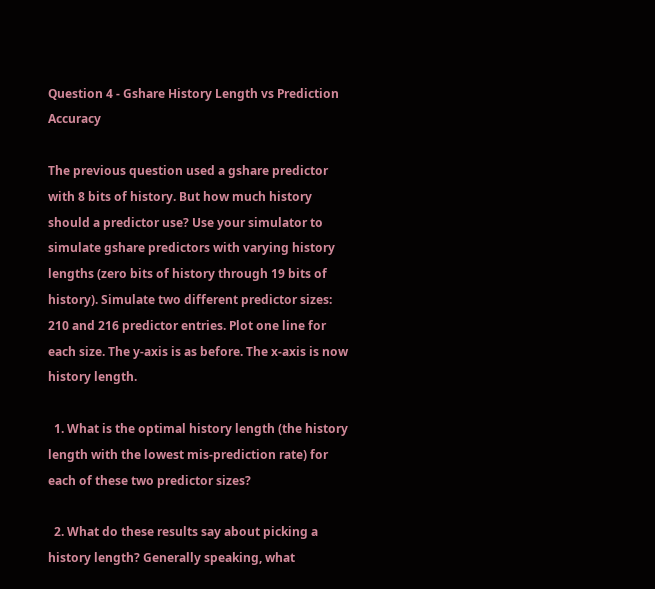Question 4 - Gshare History Length vs Prediction Accuracy

The previous question used a gshare predictor with 8 bits of history. But how much history should a predictor use? Use your simulator to simulate gshare predictors with varying history lengths (zero bits of history through 19 bits of history). Simulate two different predictor sizes: 210 and 216 predictor entries. Plot one line for each size. The y-axis is as before. The x-axis is now history length.

  1. What is the optimal history length (the history length with the lowest mis-prediction rate) for each of these two predictor sizes?

  2. What do these results say about picking a history length? Generally speaking, what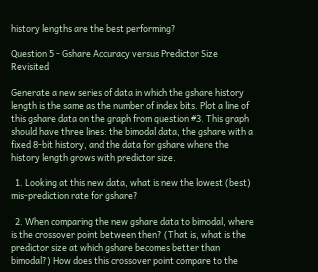history lengths are the best performing?

Question 5 - Gshare Accuracy versus Predictor Size Revisited

Generate a new series of data in which the gshare history length is the same as the number of index bits. Plot a line of this gshare data on the graph from question #3. This graph should have three lines: the bimodal data, the gshare with a fixed 8-bit history, and the data for gshare where the history length grows with predictor size.

  1. Looking at this new data, what is new the lowest (best) mis-prediction rate for gshare?

  2. When comparing the new gshare data to bimodal, where is the crossover point between then? (That is, what is the predictor size at which gshare becomes better than bimodal?) How does this crossover point compare to the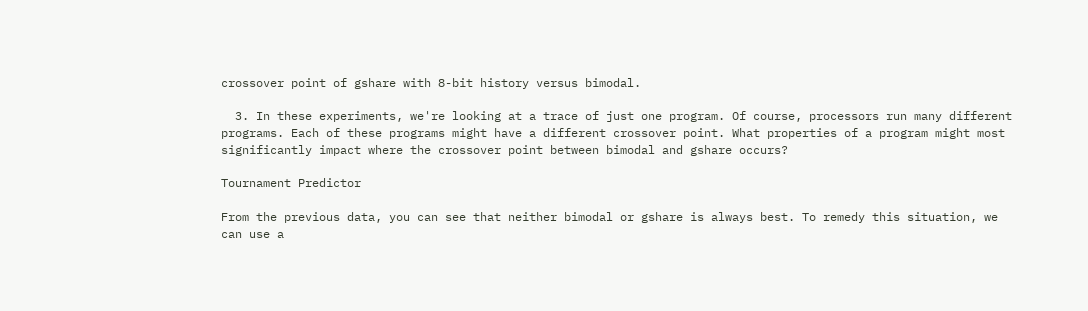crossover point of gshare with 8-bit history versus bimodal.

  3. In these experiments, we're looking at a trace of just one program. Of course, processors run many different programs. Each of these programs might have a different crossover point. What properties of a program might most significantly impact where the crossover point between bimodal and gshare occurs?

Tournament Predictor

From the previous data, you can see that neither bimodal or gshare is always best. To remedy this situation, we can use a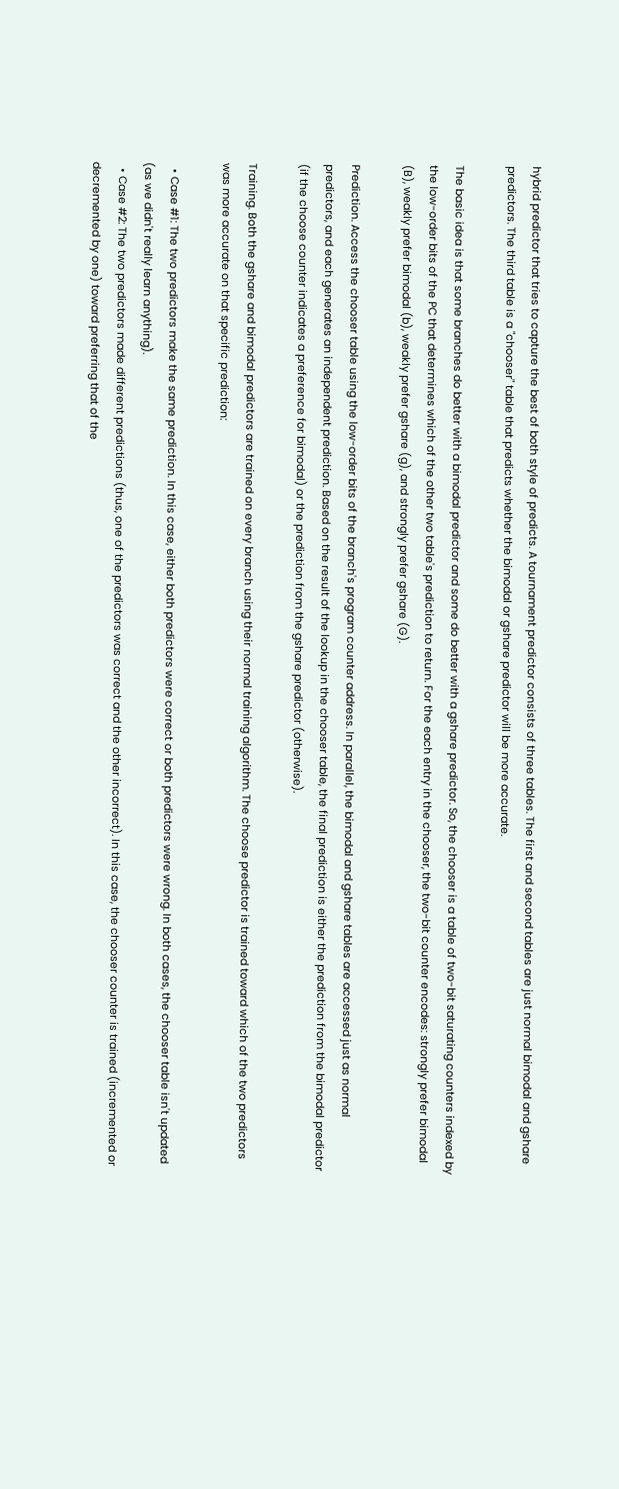hybrid predictor that tries to capture the best of both style of predicts. A tournament predictor consists of three tables. The first and second tables are just normal bimodal and gshare predictors. The third table is a "chooser" table that predicts whether the bimodal or gshare predictor will be more accurate.

The basic idea is that some branches do better with a bimodal predictor and some do better with a gshare predictor. So, the chooser is a table of two-bit saturating counters indexed by the low-order bits of the PC that determines which of the other two table's prediction to return. For the each entry in the chooser, the two-bit counter encodes: strongly prefer bimodal (B), weakly prefer bimodal (b), weakly prefer gshare (g), and strongly prefer gshare (G).

Prediction. Access the chooser table using the low-order bits of the branch's program counter address. In parallel, the bimodal and gshare tables are accessed just as normal predictors, and each generates an independent prediction. Based on the result of the lookup in the chooser table, the final prediction is either the prediction from the bimodal predictor (if the choose counter indicates a preference for bimodal) or the prediction from the gshare predictor (otherwise).

Training. Both the gshare and bimodal predictors are trained on every branch using their normal training algorithm. The choose predictor is trained toward which of the two predictors was more accurate on that specific prediction:

  • Case #1: The two predictors make the same prediction. In this case, either both predictors were correct or both predictors were wrong. In both cases, the chooser table isn't updated (as we didn't really learn anything).
  • Case #2: The two predictors made different predictions (thus, one of the predictors was correct and the other incorrect). In this case, the chooser counter is trained (incremented or decremented by one) toward preferring that of the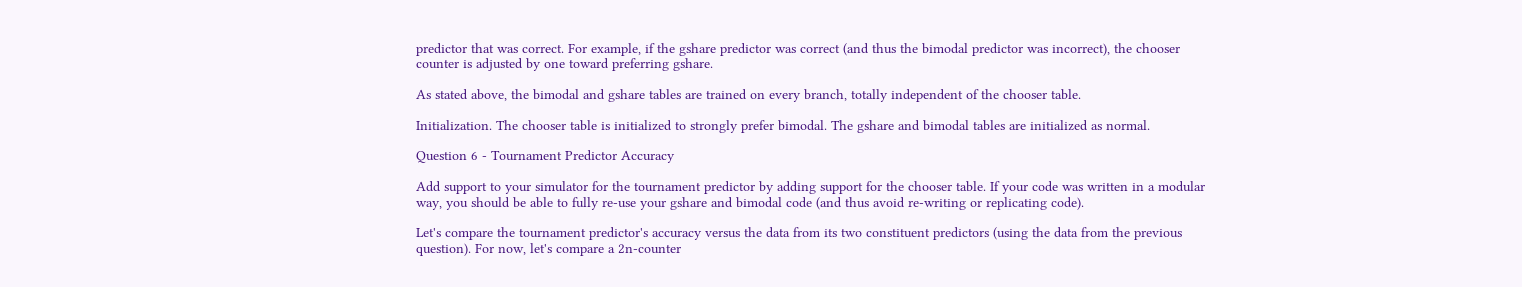predictor that was correct. For example, if the gshare predictor was correct (and thus the bimodal predictor was incorrect), the chooser counter is adjusted by one toward preferring gshare.

As stated above, the bimodal and gshare tables are trained on every branch, totally independent of the chooser table.

Initialization. The chooser table is initialized to strongly prefer bimodal. The gshare and bimodal tables are initialized as normal.

Question 6 - Tournament Predictor Accuracy

Add support to your simulator for the tournament predictor by adding support for the chooser table. If your code was written in a modular way, you should be able to fully re-use your gshare and bimodal code (and thus avoid re-writing or replicating code).

Let's compare the tournament predictor's accuracy versus the data from its two constituent predictors (using the data from the previous question). For now, let's compare a 2n-counter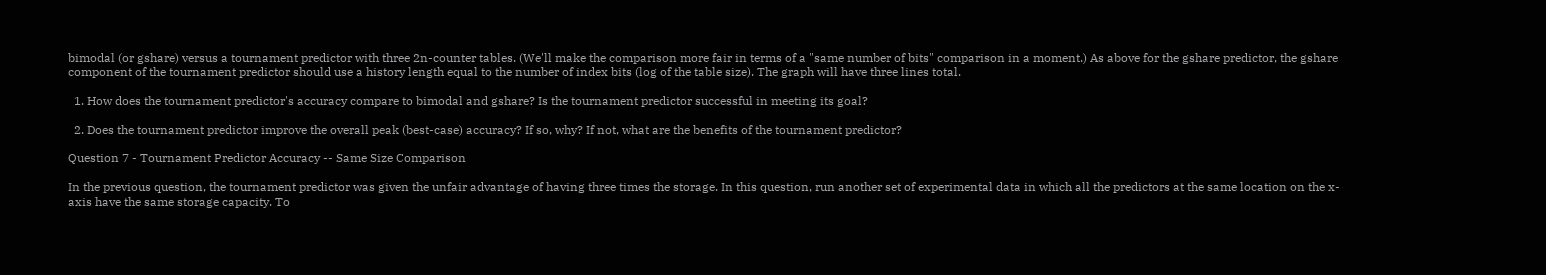bimodal (or gshare) versus a tournament predictor with three 2n-counter tables. (We'll make the comparison more fair in terms of a "same number of bits" comparison in a moment.) As above for the gshare predictor, the gshare component of the tournament predictor should use a history length equal to the number of index bits (log of the table size). The graph will have three lines total.

  1. How does the tournament predictor's accuracy compare to bimodal and gshare? Is the tournament predictor successful in meeting its goal?

  2. Does the tournament predictor improve the overall peak (best-case) accuracy? If so, why? If not, what are the benefits of the tournament predictor?

Question 7 - Tournament Predictor Accuracy -- Same Size Comparison

In the previous question, the tournament predictor was given the unfair advantage of having three times the storage. In this question, run another set of experimental data in which all the predictors at the same location on the x-axis have the same storage capacity. To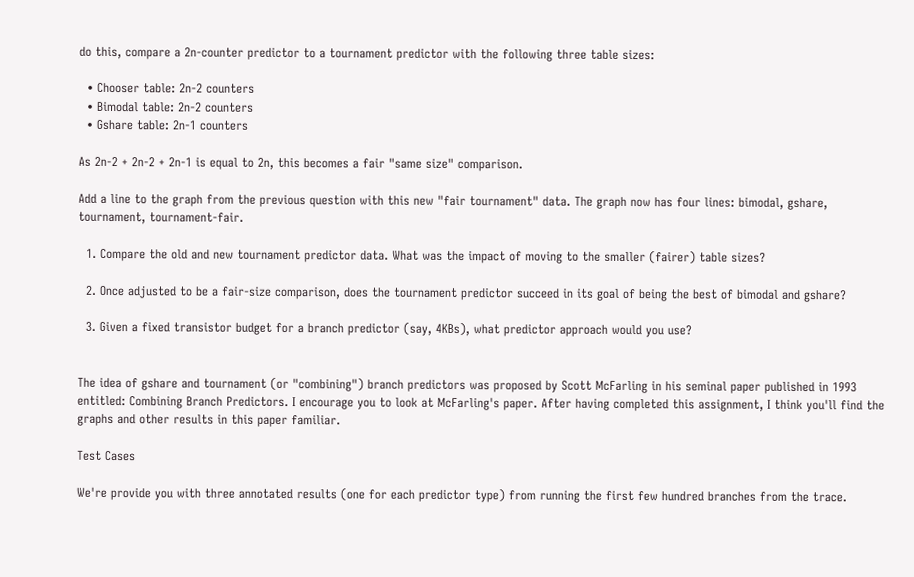do this, compare a 2n-counter predictor to a tournament predictor with the following three table sizes:

  • Chooser table: 2n-2 counters
  • Bimodal table: 2n-2 counters
  • Gshare table: 2n-1 counters

As 2n-2 + 2n-2 + 2n-1 is equal to 2n, this becomes a fair "same size" comparison.

Add a line to the graph from the previous question with this new "fair tournament" data. The graph now has four lines: bimodal, gshare, tournament, tournament-fair.

  1. Compare the old and new tournament predictor data. What was the impact of moving to the smaller (fairer) table sizes?

  2. Once adjusted to be a fair-size comparison, does the tournament predictor succeed in its goal of being the best of bimodal and gshare?

  3. Given a fixed transistor budget for a branch predictor (say, 4KBs), what predictor approach would you use?


The idea of gshare and tournament (or "combining") branch predictors was proposed by Scott McFarling in his seminal paper published in 1993 entitled: Combining Branch Predictors. I encourage you to look at McFarling's paper. After having completed this assignment, I think you'll find the graphs and other results in this paper familiar.

Test Cases

We're provide you with three annotated results (one for each predictor type) from running the first few hundred branches from the trace.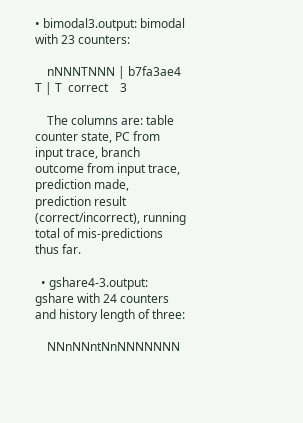• bimodal3.output: bimodal with 23 counters:

    nNNNTNNN | b7fa3ae4  T | T  correct    3

    The columns are: table counter state, PC from input trace, branch outcome from input trace, prediction made, prediction result (correct/incorrect), running total of mis-predictions thus far.

  • gshare4-3.output: gshare with 24 counters and history length of three:

    NNnNNntNnNNNNNNN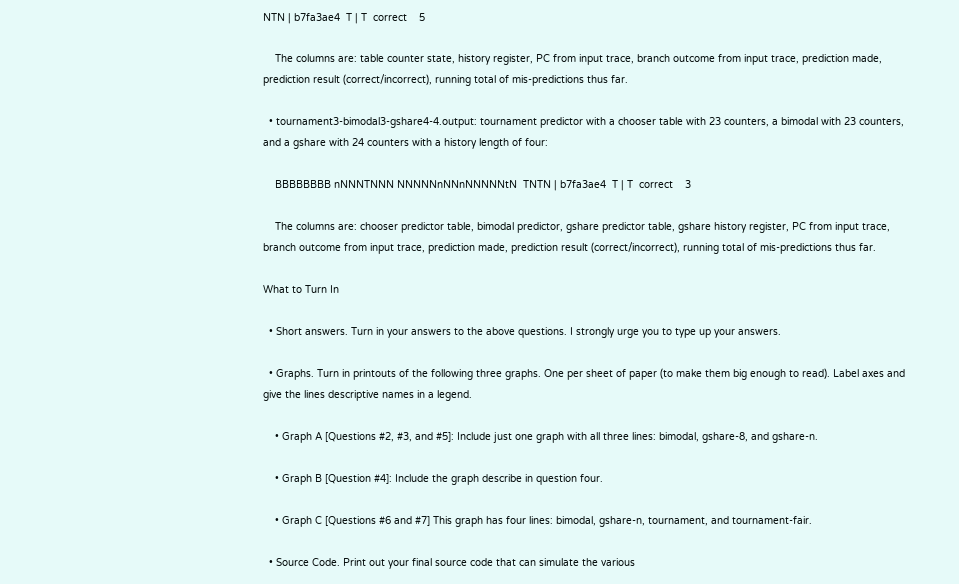NTN | b7fa3ae4  T | T  correct    5

    The columns are: table counter state, history register, PC from input trace, branch outcome from input trace, prediction made, prediction result (correct/incorrect), running total of mis-predictions thus far.

  • tournament3-bimodal3-gshare4-4.output: tournament predictor with a chooser table with 23 counters, a bimodal with 23 counters, and a gshare with 24 counters with a history length of four:

    BBBBBBBB nNNNTNNN NNNNNnNNnNNNNNtN  TNTN | b7fa3ae4  T | T  correct    3

    The columns are: chooser predictor table, bimodal predictor, gshare predictor table, gshare history register, PC from input trace, branch outcome from input trace, prediction made, prediction result (correct/incorrect), running total of mis-predictions thus far.

What to Turn In

  • Short answers. Turn in your answers to the above questions. I strongly urge you to type up your answers.

  • Graphs. Turn in printouts of the following three graphs. One per sheet of paper (to make them big enough to read). Label axes and give the lines descriptive names in a legend.

    • Graph A [Questions #2, #3, and #5]: Include just one graph with all three lines: bimodal, gshare-8, and gshare-n.

    • Graph B [Question #4]: Include the graph describe in question four.

    • Graph C [Questions #6 and #7] This graph has four lines: bimodal, gshare-n, tournament, and tournament-fair.

  • Source Code. Print out your final source code that can simulate the various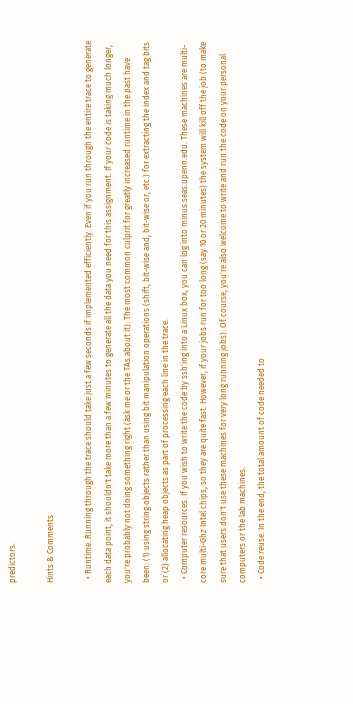predictors.

Hints & Comments

  • Runtime. Running through the trace should take just a few seconds if implemented efficiently. Even if you run through the entire trace to generate each data point, it shouldn't take more than a few minutes to generate all the data you need for this assignment. If your code is taking much longer, you're probably not doing something right (ask me or the TAs about it). The most common culprit for greatly increased runtime in the past have been: (1) using string objects rather than using bit manipulation operations (shift, bit-wise and, bit-wise or, etc.) for extracting the index and tag bits or (2) allocating heap objects as part of processing each line in the trace.
  • Computer resources. If you wish to write the code by ssh'ing into a Linux box, you can log into minus.seas.upenn.edu. These machines are multi-core multi-Ghz Intel chips, so they are quite fast. However, if your jobs run for too long (say 10 or 20 minutes) the system will kill off the job (to make sure that users don't use these machines for very long running jobs). Of course, you're also welcome to write and run the code on your personal computers or the lab machines.
  • Code reuse. In the end, the total amount of code needed to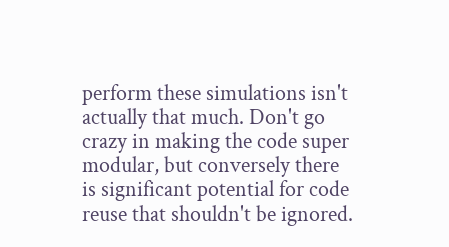perform these simulations isn't actually that much. Don't go crazy in making the code super modular, but conversely there is significant potential for code reuse that shouldn't be ignored.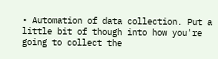• Automation of data collection. Put a little bit of though into how you're going to collect the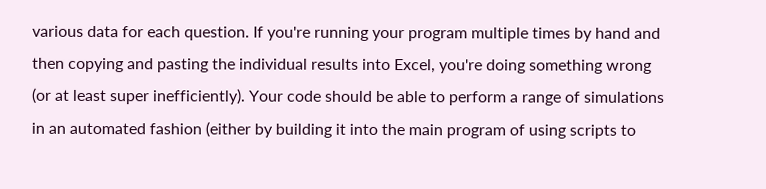various data for each question. If you're running your program multiple times by hand and then copying and pasting the individual results into Excel, you're doing something wrong (or at least super inefficiently). Your code should be able to perform a range of simulations in an automated fashion (either by building it into the main program of using scripts to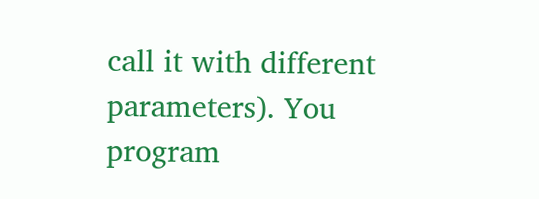call it with different parameters). You program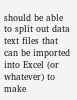should be able to split out data text files that can be imported into Excel (or whatever) to make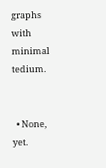graphs with minimal tedium.


  • None, yet.